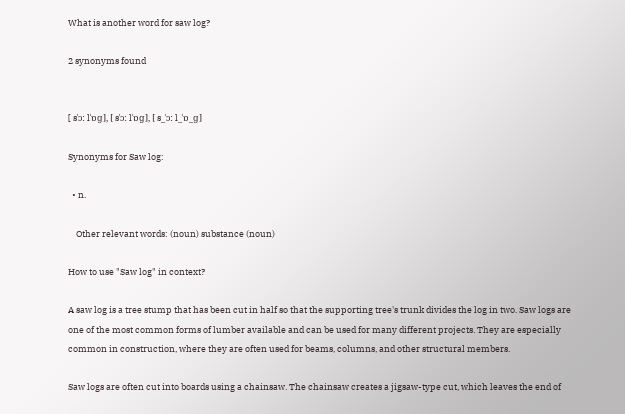What is another word for saw log?

2 synonyms found


[ sˈɔː lˈɒɡ], [ sˈɔː lˈɒɡ], [ s_ˈɔː l_ˈɒ_ɡ]

Synonyms for Saw log:

  • n.

    Other relevant words: (noun) substance (noun)

How to use "Saw log" in context?

A saw log is a tree stump that has been cut in half so that the supporting tree's trunk divides the log in two. Saw logs are one of the most common forms of lumber available and can be used for many different projects. They are especially common in construction, where they are often used for beams, columns, and other structural members.

Saw logs are often cut into boards using a chainsaw. The chainsaw creates a jigsaw-type cut, which leaves the end of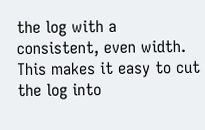the log with a consistent, even width. This makes it easy to cut the log into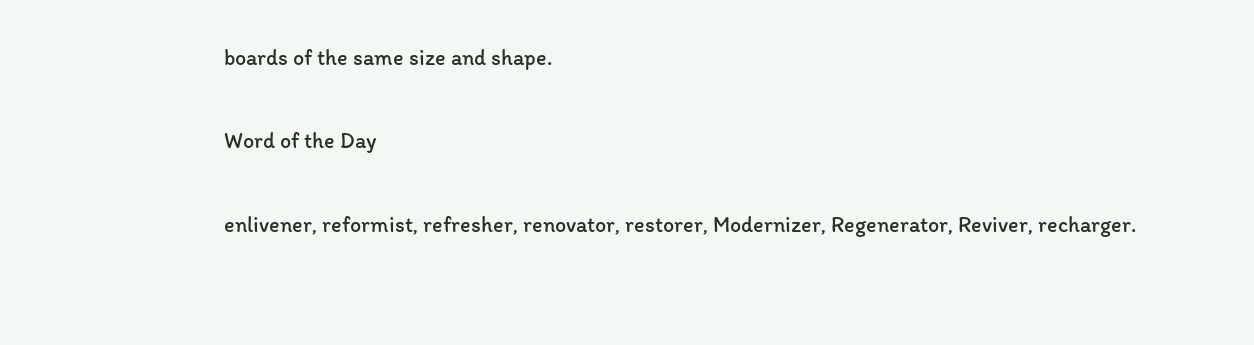boards of the same size and shape.

Word of the Day

enlivener, reformist, refresher, renovator, restorer, Modernizer, Regenerator, Reviver, recharger.